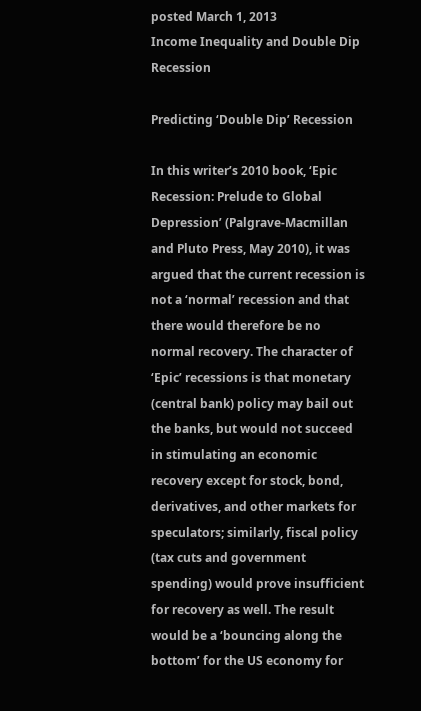posted March 1, 2013
Income Inequality and Double Dip Recession

Predicting ‘Double Dip’ Recession

In this writer’s 2010 book, ‘Epic Recession: Prelude to Global Depression’ (Palgrave-Macmillan and Pluto Press, May 2010), it was argued that the current recession is not a ‘normal’ recession and that there would therefore be no normal recovery. The character of ‘Epic’ recessions is that monetary (central bank) policy may bail out the banks, but would not succeed in stimulating an economic recovery except for stock, bond, derivatives, and other markets for speculators; similarly, fiscal policy (tax cuts and government spending) would prove insufficient for recovery as well. The result would be a ‘bouncing along the bottom’ for the US economy for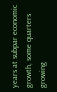years at subpar economic growth, some quarters growing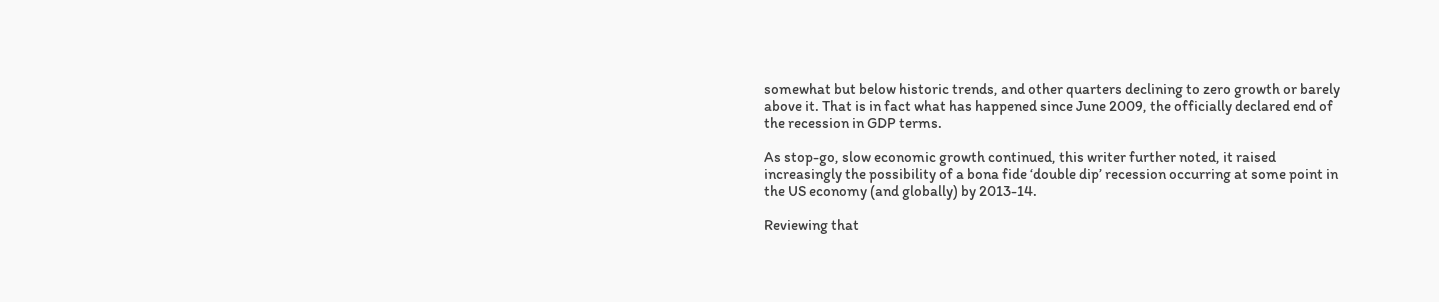somewhat but below historic trends, and other quarters declining to zero growth or barely above it. That is in fact what has happened since June 2009, the officially declared end of the recession in GDP terms.

As stop-go, slow economic growth continued, this writer further noted, it raised increasingly the possibility of a bona fide ‘double dip’ recession occurring at some point in the US economy (and globally) by 2013-14.

Reviewing that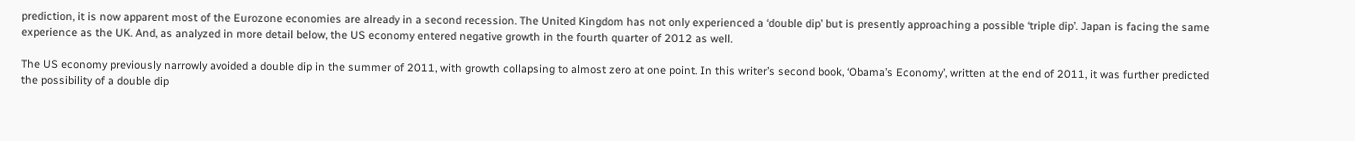prediction, it is now apparent most of the Eurozone economies are already in a second recession. The United Kingdom has not only experienced a ‘double dip’ but is presently approaching a possible ‘triple dip’. Japan is facing the same experience as the UK. And, as analyzed in more detail below, the US economy entered negative growth in the fourth quarter of 2012 as well.

The US economy previously narrowly avoided a double dip in the summer of 2011, with growth collapsing to almost zero at one point. In this writer’s second book, ‘Obama’s Economy’, written at the end of 2011, it was further predicted the possibility of a double dip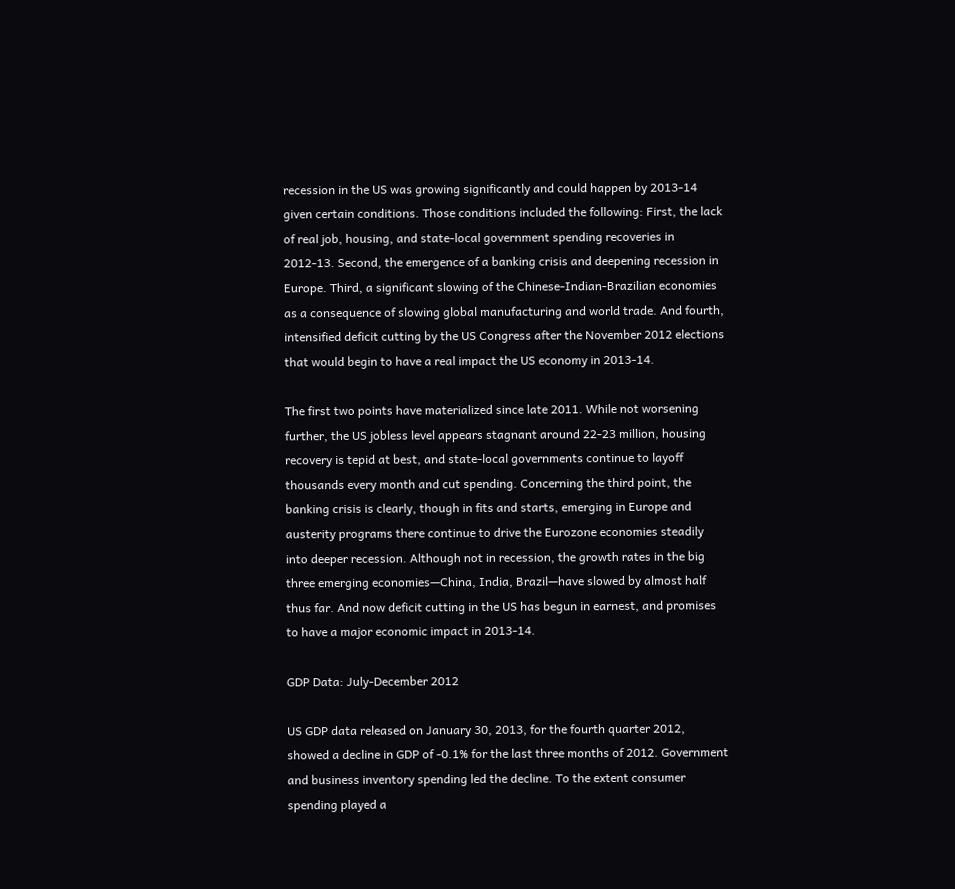recession in the US was growing significantly and could happen by 2013-14 given certain conditions. Those conditions included the following: First, the lack of real job, housing, and state-local government spending recoveries in 2012-13. Second, the emergence of a banking crisis and deepening recession in Europe. Third, a significant slowing of the Chinese-Indian-Brazilian economies as a consequence of slowing global manufacturing and world trade. And fourth, intensified deficit cutting by the US Congress after the November 2012 elections that would begin to have a real impact the US economy in 2013-14.

The first two points have materialized since late 2011. While not worsening further, the US jobless level appears stagnant around 22-23 million, housing recovery is tepid at best, and state-local governments continue to layoff thousands every month and cut spending. Concerning the third point, the banking crisis is clearly, though in fits and starts, emerging in Europe and austerity programs there continue to drive the Eurozone economies steadily into deeper recession. Although not in recession, the growth rates in the big three emerging economies—China, India, Brazil—have slowed by almost half thus far. And now deficit cutting in the US has begun in earnest, and promises to have a major economic impact in 2013-14.

GDP Data: July-December 2012

US GDP data released on January 30, 2013, for the fourth quarter 2012, showed a decline in GDP of -0.1% for the last three months of 2012. Government and business inventory spending led the decline. To the extent consumer spending played a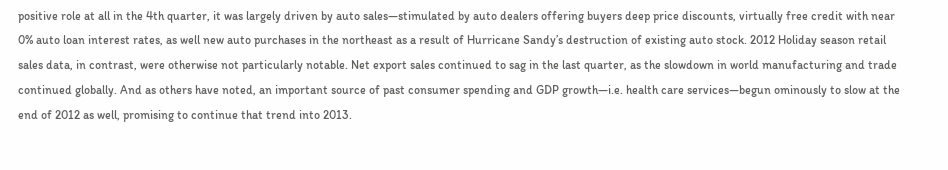positive role at all in the 4th quarter, it was largely driven by auto sales—stimulated by auto dealers offering buyers deep price discounts, virtually free credit with near 0% auto loan interest rates, as well new auto purchases in the northeast as a result of Hurricane Sandy’s destruction of existing auto stock. 2012 Holiday season retail sales data, in contrast, were otherwise not particularly notable. Net export sales continued to sag in the last quarter, as the slowdown in world manufacturing and trade continued globally. And as others have noted, an important source of past consumer spending and GDP growth—i.e. health care services—begun ominously to slow at the end of 2012 as well, promising to continue that trend into 2013.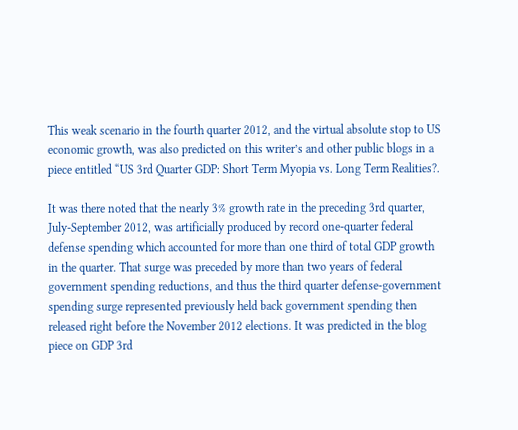This weak scenario in the fourth quarter 2012, and the virtual absolute stop to US economic growth, was also predicted on this writer’s and other public blogs in a piece entitled “US 3rd Quarter GDP: Short Term Myopia vs. Long Term Realities?.

It was there noted that the nearly 3% growth rate in the preceding 3rd quarter, July-September 2012, was artificially produced by record one-quarter federal defense spending which accounted for more than one third of total GDP growth in the quarter. That surge was preceded by more than two years of federal government spending reductions, and thus the third quarter defense-government spending surge represented previously held back government spending then released right before the November 2012 elections. It was predicted in the blog piece on GDP 3rd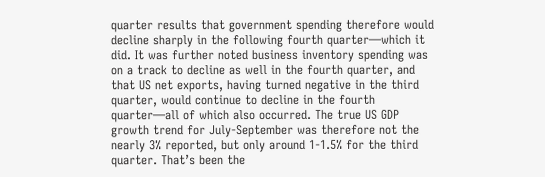quarter results that government spending therefore would decline sharply in the following fourth quarter—which it did. It was further noted business inventory spending was on a track to decline as well in the fourth quarter, and that US net exports, having turned negative in the third quarter, would continue to decline in the fourth quarter—all of which also occurred. The true US GDP growth trend for July-September was therefore not the nearly 3% reported, but only around 1-1.5% for the third quarter. That’s been the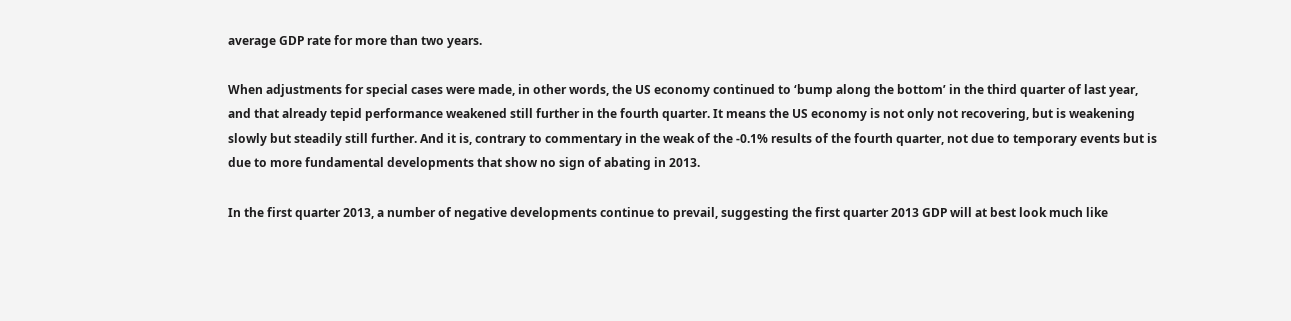average GDP rate for more than two years.

When adjustments for special cases were made, in other words, the US economy continued to ‘bump along the bottom’ in the third quarter of last year, and that already tepid performance weakened still further in the fourth quarter. It means the US economy is not only not recovering, but is weakening slowly but steadily still further. And it is, contrary to commentary in the weak of the -0.1% results of the fourth quarter, not due to temporary events but is due to more fundamental developments that show no sign of abating in 2013.

In the first quarter 2013, a number of negative developments continue to prevail, suggesting the first quarter 2013 GDP will at best look much like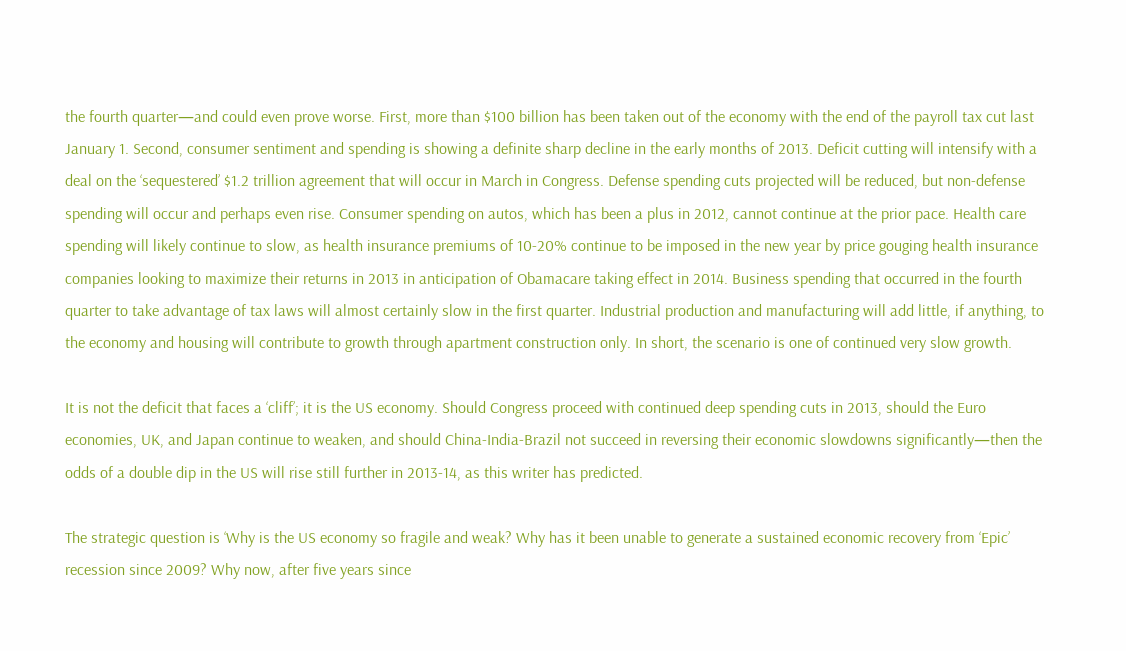the fourth quarter—and could even prove worse. First, more than $100 billion has been taken out of the economy with the end of the payroll tax cut last January 1. Second, consumer sentiment and spending is showing a definite sharp decline in the early months of 2013. Deficit cutting will intensify with a deal on the ‘sequestered’ $1.2 trillion agreement that will occur in March in Congress. Defense spending cuts projected will be reduced, but non-defense spending will occur and perhaps even rise. Consumer spending on autos, which has been a plus in 2012, cannot continue at the prior pace. Health care spending will likely continue to slow, as health insurance premiums of 10-20% continue to be imposed in the new year by price gouging health insurance companies looking to maximize their returns in 2013 in anticipation of Obamacare taking effect in 2014. Business spending that occurred in the fourth quarter to take advantage of tax laws will almost certainly slow in the first quarter. Industrial production and manufacturing will add little, if anything, to the economy and housing will contribute to growth through apartment construction only. In short, the scenario is one of continued very slow growth.

It is not the deficit that faces a ‘cliff’; it is the US economy. Should Congress proceed with continued deep spending cuts in 2013, should the Euro economies, UK, and Japan continue to weaken, and should China-India-Brazil not succeed in reversing their economic slowdowns significantly—then the odds of a double dip in the US will rise still further in 2013-14, as this writer has predicted.

The strategic question is ‘Why is the US economy so fragile and weak? Why has it been unable to generate a sustained economic recovery from ‘Epic’ recession since 2009? Why now, after five years since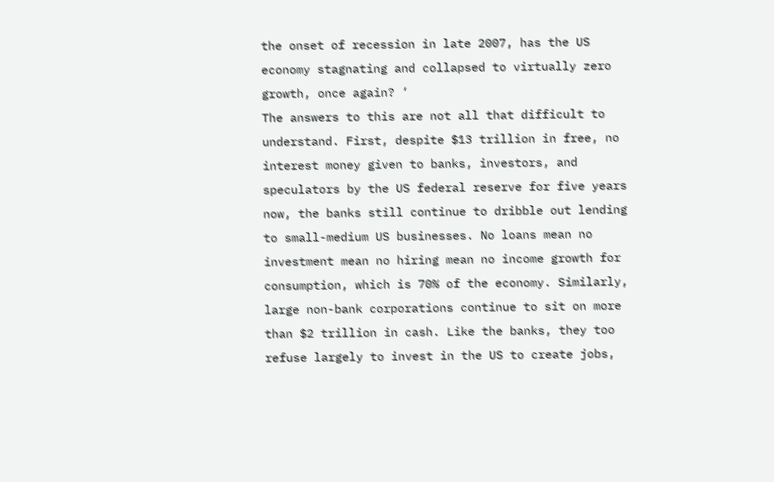the onset of recession in late 2007, has the US economy stagnating and collapsed to virtually zero growth, once again? ‘
The answers to this are not all that difficult to understand. First, despite $13 trillion in free, no interest money given to banks, investors, and speculators by the US federal reserve for five years now, the banks still continue to dribble out lending to small-medium US businesses. No loans mean no investment mean no hiring mean no income growth for consumption, which is 70% of the economy. Similarly, large non-bank corporations continue to sit on more than $2 trillion in cash. Like the banks, they too refuse largely to invest in the US to create jobs,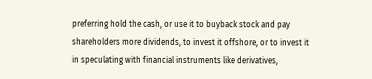preferring hold the cash, or use it to buyback stock and pay shareholders more dividends, to invest it offshore, or to invest it in speculating with financial instruments like derivatives,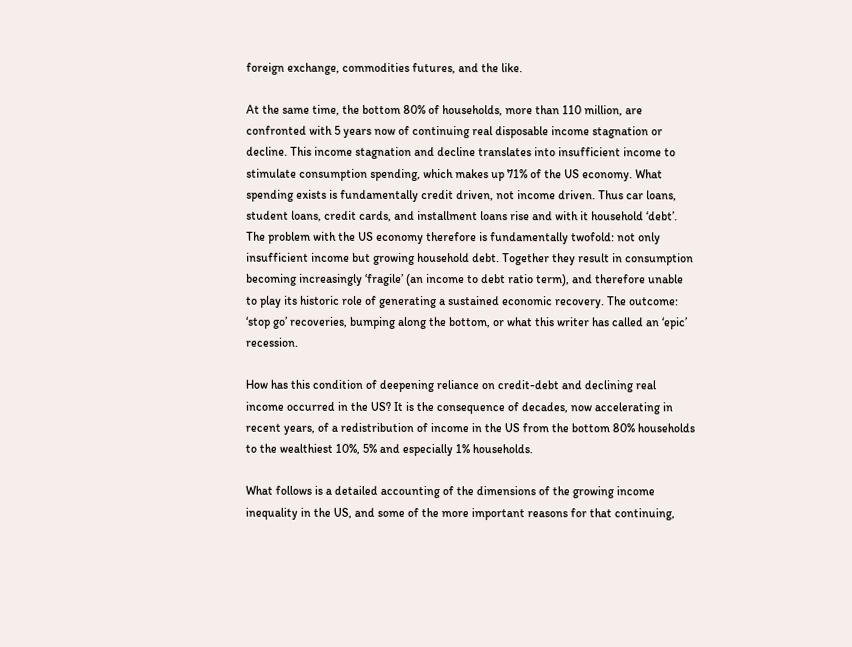foreign exchange, commodities futures, and the like.

At the same time, the bottom 80% of households, more than 110 million, are confronted with 5 years now of continuing real disposable income stagnation or decline. This income stagnation and decline translates into insufficient income to stimulate consumption spending, which makes up 71% of the US economy. What spending exists is fundamentally credit driven, not income driven. Thus car loans, student loans, credit cards, and installment loans rise and with it household ‘debt’. The problem with the US economy therefore is fundamentally twofold: not only insufficient income but growing household debt. Together they result in consumption becoming increasingly ‘fragile’ (an income to debt ratio term), and therefore unable to play its historic role of generating a sustained economic recovery. The outcome: ‘stop go’ recoveries, bumping along the bottom, or what this writer has called an ‘epic’ recession.

How has this condition of deepening reliance on credit-debt and declining real income occurred in the US? It is the consequence of decades, now accelerating in recent years, of a redistribution of income in the US from the bottom 80% households to the wealthiest 10%, 5% and especially 1% households.

What follows is a detailed accounting of the dimensions of the growing income inequality in the US, and some of the more important reasons for that continuing,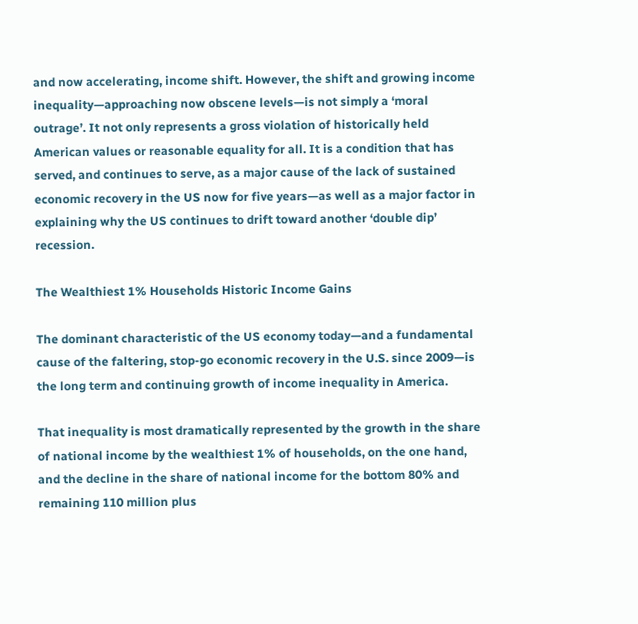and now accelerating, income shift. However, the shift and growing income inequality—approaching now obscene levels—is not simply a ‘moral outrage’. It not only represents a gross violation of historically held American values or reasonable equality for all. It is a condition that has served, and continues to serve, as a major cause of the lack of sustained economic recovery in the US now for five years—as well as a major factor in explaining why the US continues to drift toward another ‘double dip’ recession.

The Wealthiest 1% Households Historic Income Gains

The dominant characteristic of the US economy today—and a fundamental cause of the faltering, stop-go economic recovery in the U.S. since 2009—is the long term and continuing growth of income inequality in America.

That inequality is most dramatically represented by the growth in the share of national income by the wealthiest 1% of households, on the one hand, and the decline in the share of national income for the bottom 80% and remaining 110 million plus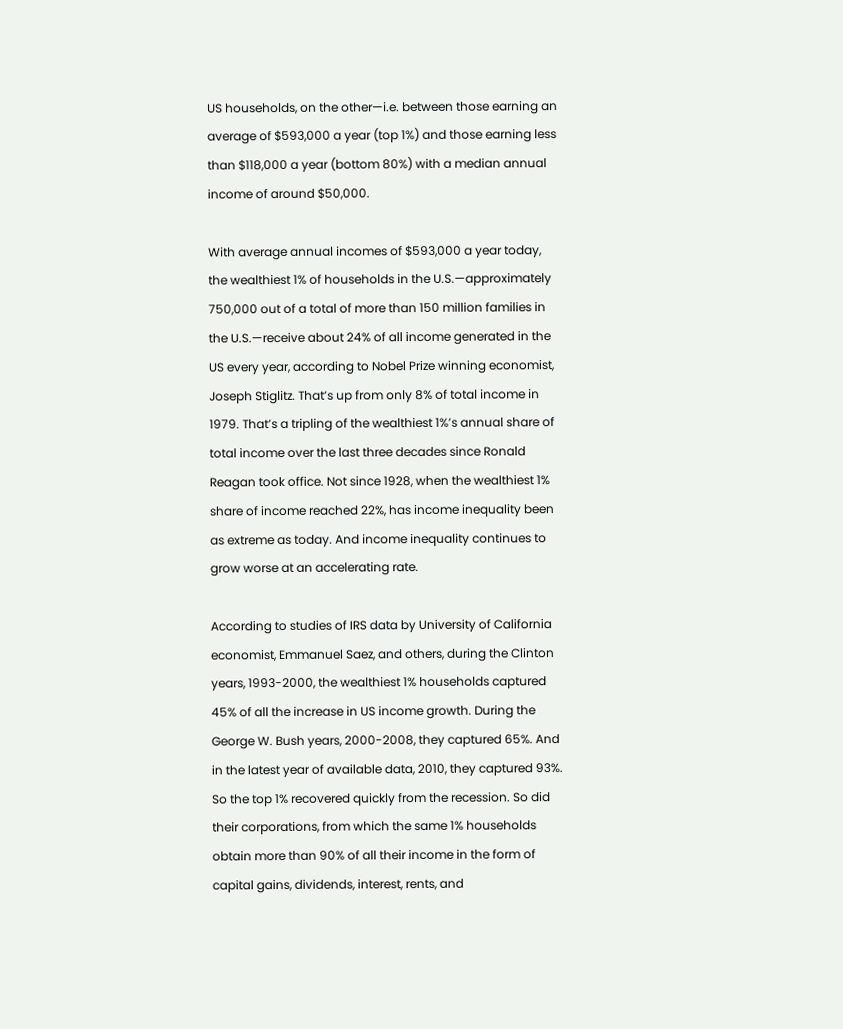US households, on the other—i.e. between those earning an average of $593,000 a year (top 1%) and those earning less than $118,000 a year (bottom 80%) with a median annual income of around $50,000.

With average annual incomes of $593,000 a year today, the wealthiest 1% of households in the U.S.—approximately 750,000 out of a total of more than 150 million families in the U.S.—receive about 24% of all income generated in the US every year, according to Nobel Prize winning economist, Joseph Stiglitz. That’s up from only 8% of total income in 1979. That’s a tripling of the wealthiest 1%’s annual share of total income over the last three decades since Ronald Reagan took office. Not since 1928, when the wealthiest 1% share of income reached 22%, has income inequality been as extreme as today. And income inequality continues to grow worse at an accelerating rate.

According to studies of IRS data by University of California economist, Emmanuel Saez, and others, during the Clinton years, 1993-2000, the wealthiest 1% households captured 45% of all the increase in US income growth. During the George W. Bush years, 2000-2008, they captured 65%. And in the latest year of available data, 2010, they captured 93%. So the top 1% recovered quickly from the recession. So did their corporations, from which the same 1% households obtain more than 90% of all their income in the form of capital gains, dividends, interest, rents, and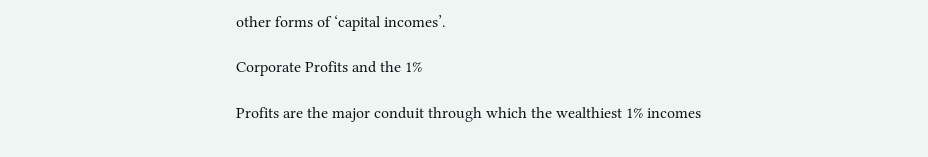other forms of ‘capital incomes’.

Corporate Profits and the 1%

Profits are the major conduit through which the wealthiest 1% incomes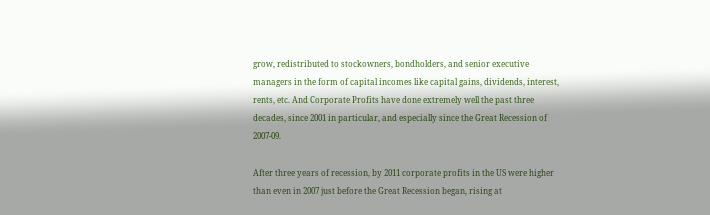grow, redistributed to stockowners, bondholders, and senior executive managers in the form of capital incomes like capital gains, dividends, interest, rents, etc. And Corporate Profits have done extremely well the past three decades, since 2001 in particular, and especially since the Great Recession of 2007-09.

After three years of recession, by 2011 corporate profits in the US were higher than even in 2007 just before the Great Recession began, rising at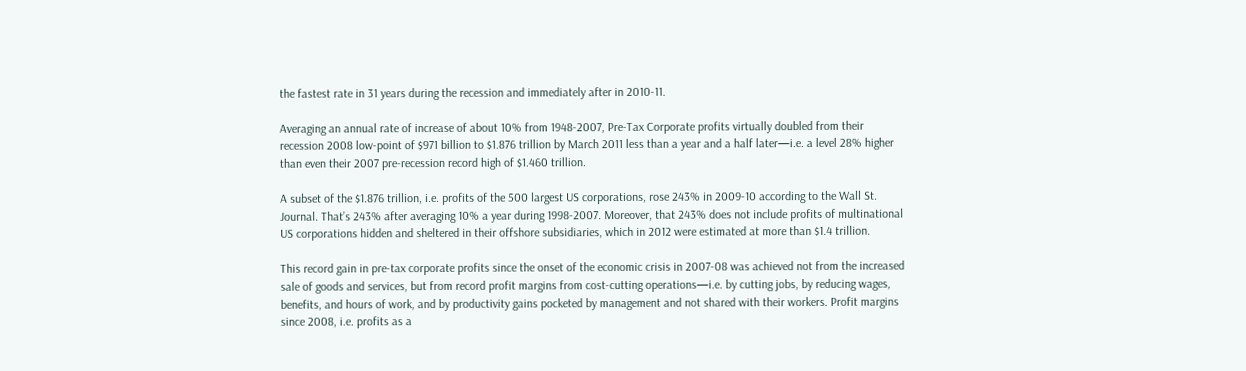the fastest rate in 31 years during the recession and immediately after in 2010-11.

Averaging an annual rate of increase of about 10% from 1948-2007, Pre-Tax Corporate profits virtually doubled from their recession 2008 low-point of $971 billion to $1.876 trillion by March 2011 less than a year and a half later—i.e. a level 28% higher than even their 2007 pre-recession record high of $1.460 trillion.

A subset of the $1.876 trillion, i.e. profits of the 500 largest US corporations, rose 243% in 2009-10 according to the Wall St. Journal. That’s 243% after averaging 10% a year during 1998-2007. Moreover, that 243% does not include profits of multinational US corporations hidden and sheltered in their offshore subsidiaries, which in 2012 were estimated at more than $1.4 trillion.

This record gain in pre-tax corporate profits since the onset of the economic crisis in 2007-08 was achieved not from the increased sale of goods and services, but from record profit margins from cost-cutting operations—i.e. by cutting jobs, by reducing wages, benefits, and hours of work, and by productivity gains pocketed by management and not shared with their workers. Profit margins since 2008, i.e. profits as a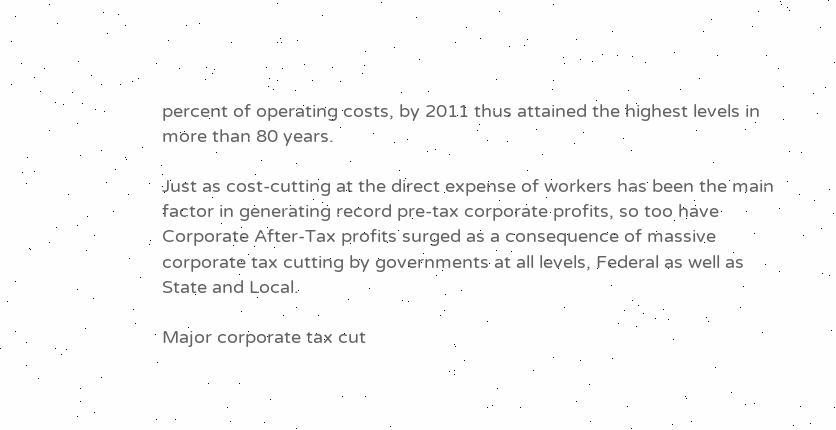percent of operating costs, by 2011 thus attained the highest levels in more than 80 years.

Just as cost-cutting at the direct expense of workers has been the main factor in generating record pre-tax corporate profits, so too have Corporate After-Tax profits surged as a consequence of massive corporate tax cutting by governments at all levels, Federal as well as State and Local.

Major corporate tax cut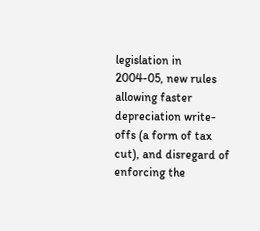legislation in 2004-05, new rules allowing faster depreciation write-offs (a form of tax cut), and disregard of enforcing the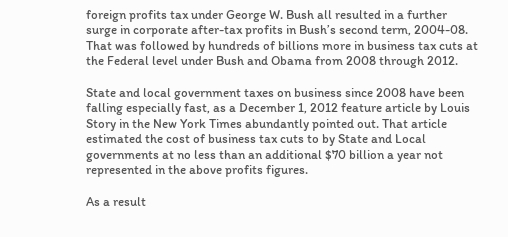foreign profits tax under George W. Bush all resulted in a further surge in corporate after-tax profits in Bush’s second term, 2004-08. That was followed by hundreds of billions more in business tax cuts at the Federal level under Bush and Obama from 2008 through 2012.

State and local government taxes on business since 2008 have been falling especially fast, as a December 1, 2012 feature article by Louis Story in the New York Times abundantly pointed out. That article estimated the cost of business tax cuts to by State and Local governments at no less than an additional $70 billion a year not represented in the above profits figures.

As a result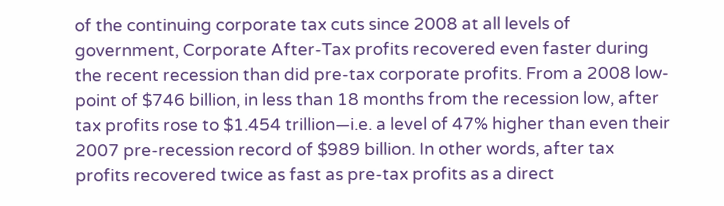of the continuing corporate tax cuts since 2008 at all levels of government, Corporate After-Tax profits recovered even faster during the recent recession than did pre-tax corporate profits. From a 2008 low-point of $746 billion, in less than 18 months from the recession low, after tax profits rose to $1.454 trillion—i.e. a level of 47% higher than even their 2007 pre-recession record of $989 billion. In other words, after tax profits recovered twice as fast as pre-tax profits as a direct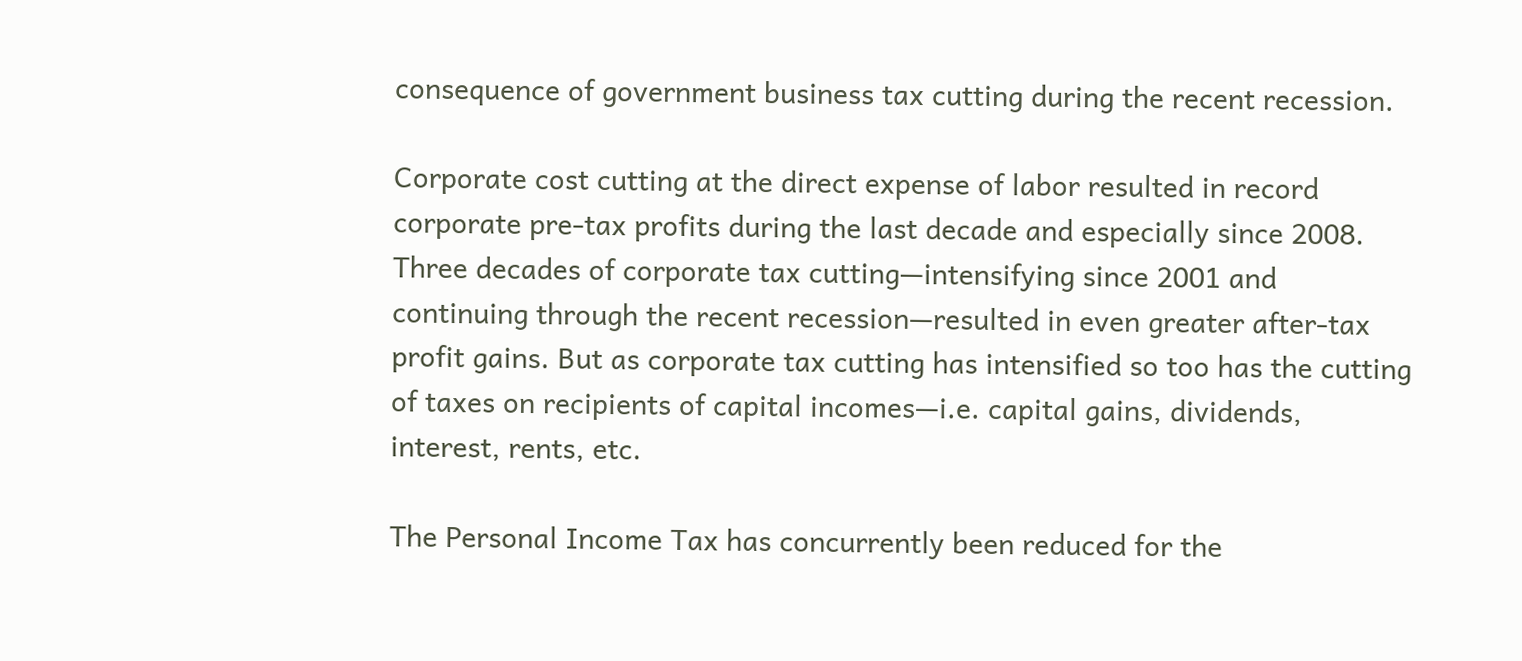consequence of government business tax cutting during the recent recession.

Corporate cost cutting at the direct expense of labor resulted in record corporate pre-tax profits during the last decade and especially since 2008. Three decades of corporate tax cutting—intensifying since 2001 and continuing through the recent recession—resulted in even greater after-tax profit gains. But as corporate tax cutting has intensified so too has the cutting of taxes on recipients of capital incomes—i.e. capital gains, dividends, interest, rents, etc.

The Personal Income Tax has concurrently been reduced for the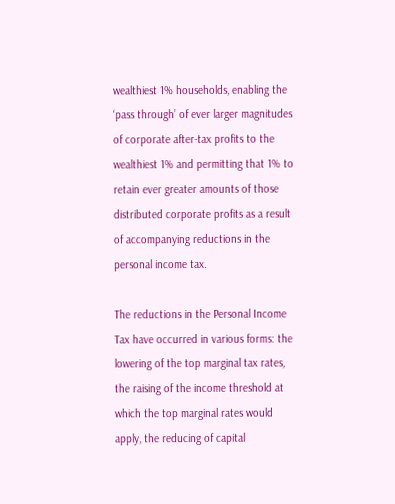wealthiest 1% households, enabling the ‘pass through’ of ever larger magnitudes of corporate after-tax profits to the wealthiest 1% and permitting that 1% to retain ever greater amounts of those distributed corporate profits as a result of accompanying reductions in the personal income tax.

The reductions in the Personal Income Tax have occurred in various forms: the lowering of the top marginal tax rates, the raising of the income threshold at which the top marginal rates would apply, the reducing of capital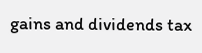gains and dividends tax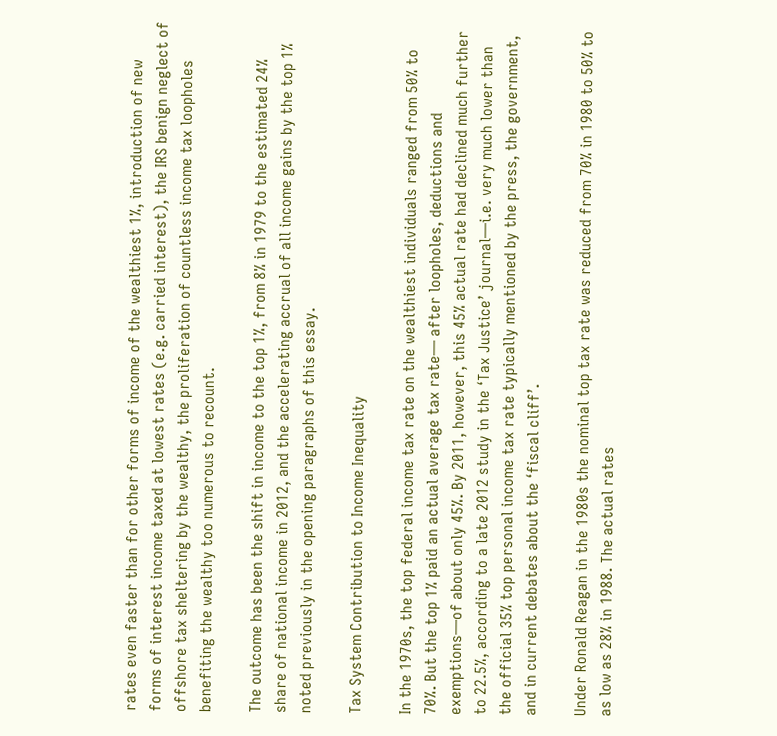rates even faster than for other forms of income of the wealthiest 1%, introduction of new forms of interest income taxed at lowest rates (e.g. carried interest), the IRS benign neglect of offshore tax sheltering by the wealthy, the proliferation of countless income tax loopholes benefiting the wealthy too numerous to recount.

The outcome has been the shift in income to the top 1%, from 8% in 1979 to the estimated 24% share of national income in 2012, and the accelerating accrual of all income gains by the top 1% noted previously in the opening paragraphs of this essay.

Tax System Contribution to Income Inequality

In the 1970s, the top federal income tax rate on the wealthiest individuals ranged from 50% to 70%. But the top 1% paid an actual average tax rate— after loopholes, deductions and exemptions—of about only 45%. By 2011, however, this 45% actual rate had declined much further to 22.5%, according to a late 2012 study in the ‘Tax Justice’ journal—i.e. very much lower than the official 35% top personal income tax rate typically mentioned by the press, the government, and in current debates about the ‘fiscal cliff’.

Under Ronald Reagan in the 1980s the nominal top tax rate was reduced from 70% in 1980 to 50% to as low as 28% in 1988. The actual rates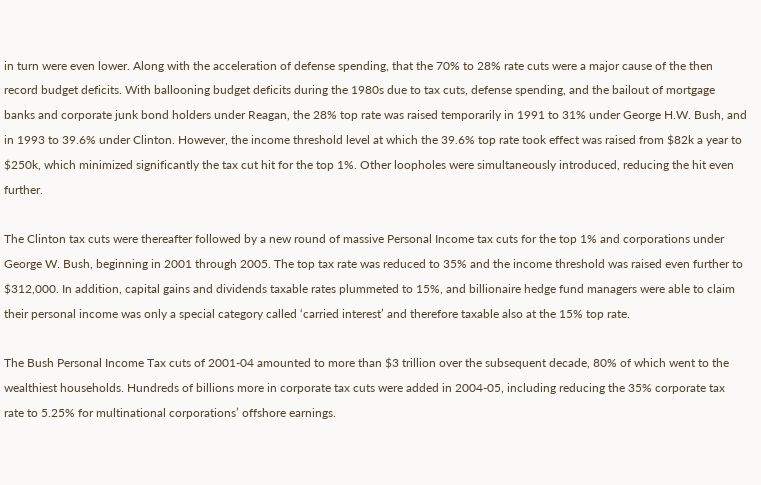in turn were even lower. Along with the acceleration of defense spending, that the 70% to 28% rate cuts were a major cause of the then record budget deficits. With ballooning budget deficits during the 1980s due to tax cuts, defense spending, and the bailout of mortgage banks and corporate junk bond holders under Reagan, the 28% top rate was raised temporarily in 1991 to 31% under George H.W. Bush, and in 1993 to 39.6% under Clinton. However, the income threshold level at which the 39.6% top rate took effect was raised from $82k a year to $250k, which minimized significantly the tax cut hit for the top 1%. Other loopholes were simultaneously introduced, reducing the hit even further.

The Clinton tax cuts were thereafter followed by a new round of massive Personal Income tax cuts for the top 1% and corporations under George W. Bush, beginning in 2001 through 2005. The top tax rate was reduced to 35% and the income threshold was raised even further to $312,000. In addition, capital gains and dividends taxable rates plummeted to 15%, and billionaire hedge fund managers were able to claim their personal income was only a special category called ‘carried interest’ and therefore taxable also at the 15% top rate.

The Bush Personal Income Tax cuts of 2001-04 amounted to more than $3 trillion over the subsequent decade, 80% of which went to the wealthiest households. Hundreds of billions more in corporate tax cuts were added in 2004-05, including reducing the 35% corporate tax rate to 5.25% for multinational corporations’ offshore earnings.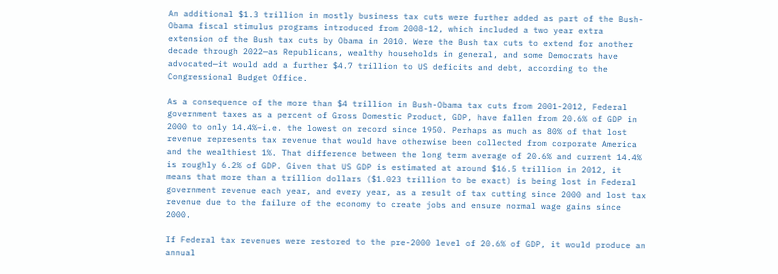An additional $1.3 trillion in mostly business tax cuts were further added as part of the Bush-Obama fiscal stimulus programs introduced from 2008-12, which included a two year extra extension of the Bush tax cuts by Obama in 2010. Were the Bush tax cuts to extend for another decade through 2022—as Republicans, wealthy households in general, and some Democrats have advocated—it would add a further $4.7 trillion to US deficits and debt, according to the Congressional Budget Office.

As a consequence of the more than $4 trillion in Bush-Obama tax cuts from 2001-2012, Federal government taxes as a percent of Gross Domestic Product, GDP, have fallen from 20.6% of GDP in 2000 to only 14.4%–i.e. the lowest on record since 1950. Perhaps as much as 80% of that lost revenue represents tax revenue that would have otherwise been collected from corporate America and the wealthiest 1%. That difference between the long term average of 20.6% and current 14.4% is roughly 6.2% of GDP. Given that US GDP is estimated at around $16.5 trillion in 2012, it means that more than a trillion dollars ($1.023 trillion to be exact) is being lost in Federal government revenue each year, and every year, as a result of tax cutting since 2000 and lost tax revenue due to the failure of the economy to create jobs and ensure normal wage gains since 2000.

If Federal tax revenues were restored to the pre-2000 level of 20.6% of GDP, it would produce an annual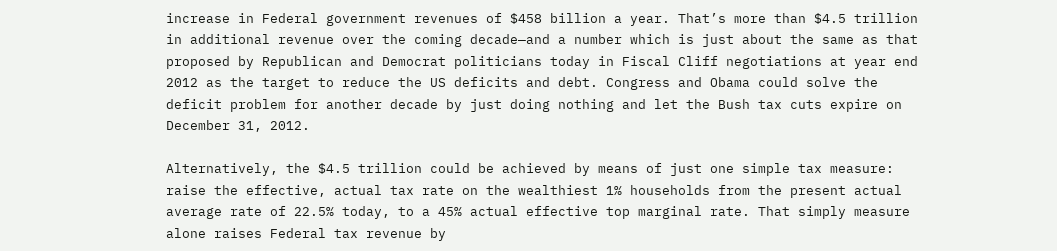increase in Federal government revenues of $458 billion a year. That’s more than $4.5 trillion in additional revenue over the coming decade—and a number which is just about the same as that proposed by Republican and Democrat politicians today in Fiscal Cliff negotiations at year end 2012 as the target to reduce the US deficits and debt. Congress and Obama could solve the deficit problem for another decade by just doing nothing and let the Bush tax cuts expire on December 31, 2012.

Alternatively, the $4.5 trillion could be achieved by means of just one simple tax measure: raise the effective, actual tax rate on the wealthiest 1% households from the present actual average rate of 22.5% today, to a 45% actual effective top marginal rate. That simply measure alone raises Federal tax revenue by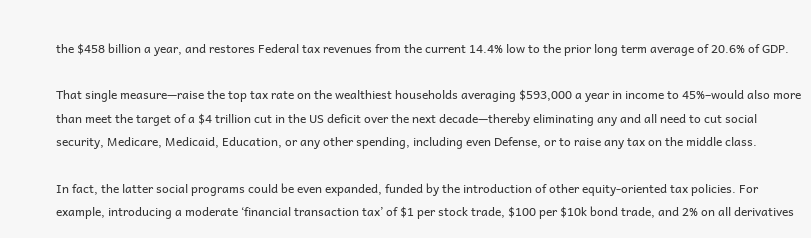the $458 billion a year, and restores Federal tax revenues from the current 14.4% low to the prior long term average of 20.6% of GDP.

That single measure—raise the top tax rate on the wealthiest households averaging $593,000 a year in income to 45%–would also more than meet the target of a $4 trillion cut in the US deficit over the next decade—thereby eliminating any and all need to cut social security, Medicare, Medicaid, Education, or any other spending, including even Defense, or to raise any tax on the middle class.

In fact, the latter social programs could be even expanded, funded by the introduction of other equity-oriented tax policies. For example, introducing a moderate ‘financial transaction tax’ of $1 per stock trade, $100 per $10k bond trade, and 2% on all derivatives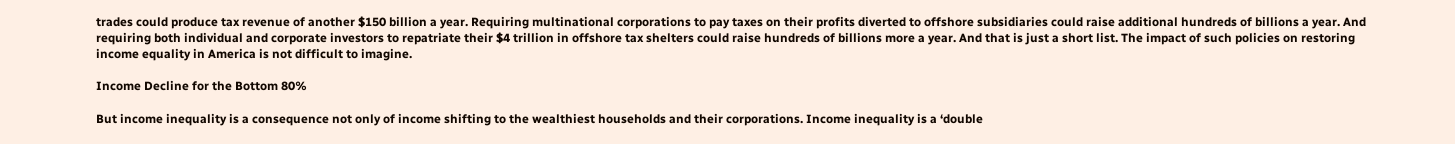trades could produce tax revenue of another $150 billion a year. Requiring multinational corporations to pay taxes on their profits diverted to offshore subsidiaries could raise additional hundreds of billions a year. And requiring both individual and corporate investors to repatriate their $4 trillion in offshore tax shelters could raise hundreds of billions more a year. And that is just a short list. The impact of such policies on restoring income equality in America is not difficult to imagine.

Income Decline for the Bottom 80%

But income inequality is a consequence not only of income shifting to the wealthiest households and their corporations. Income inequality is a ‘double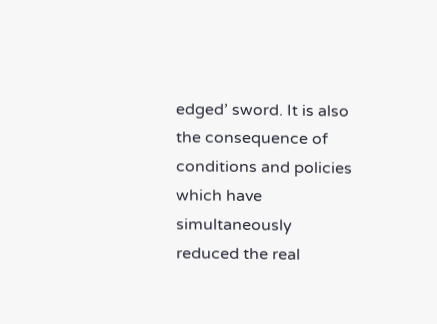edged’ sword. It is also the consequence of conditions and policies which have simultaneously reduced the real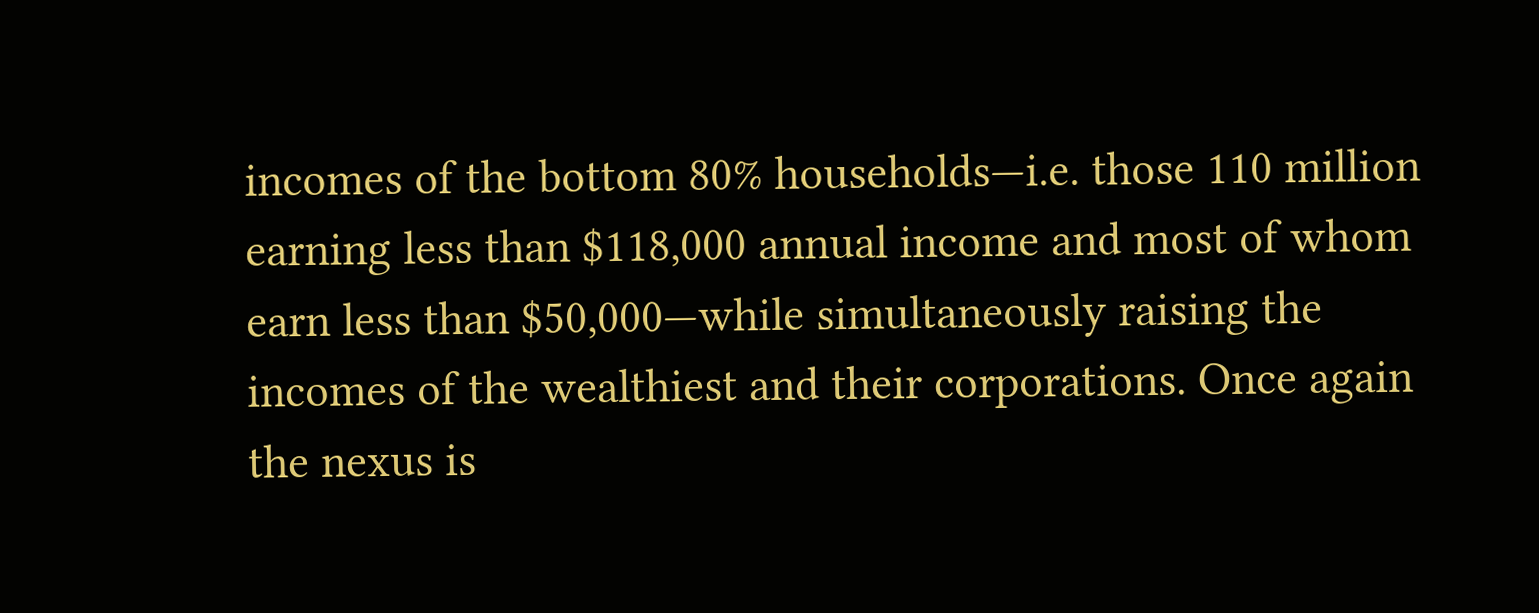incomes of the bottom 80% households—i.e. those 110 million earning less than $118,000 annual income and most of whom earn less than $50,000—while simultaneously raising the incomes of the wealthiest and their corporations. Once again the nexus is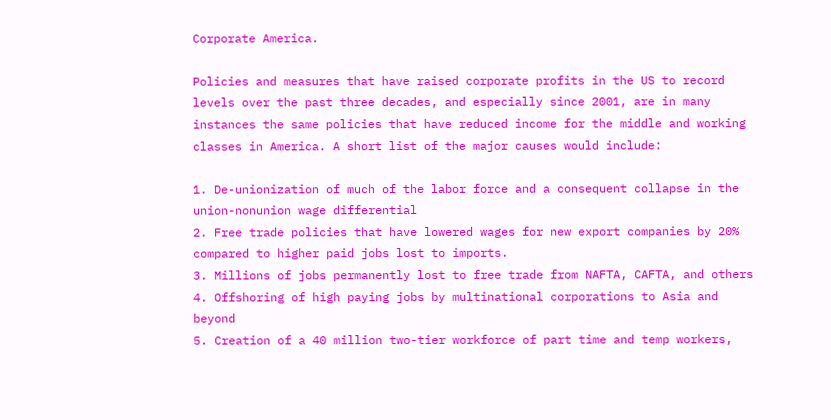Corporate America.

Policies and measures that have raised corporate profits in the US to record levels over the past three decades, and especially since 2001, are in many instances the same policies that have reduced income for the middle and working classes in America. A short list of the major causes would include:

1. De-unionization of much of the labor force and a consequent collapse in the union-nonunion wage differential
2. Free trade policies that have lowered wages for new export companies by 20% compared to higher paid jobs lost to imports.
3. Millions of jobs permanently lost to free trade from NAFTA, CAFTA, and others
4. Offshoring of high paying jobs by multinational corporations to Asia and beyond
5. Creation of a 40 million two-tier workforce of part time and temp workers,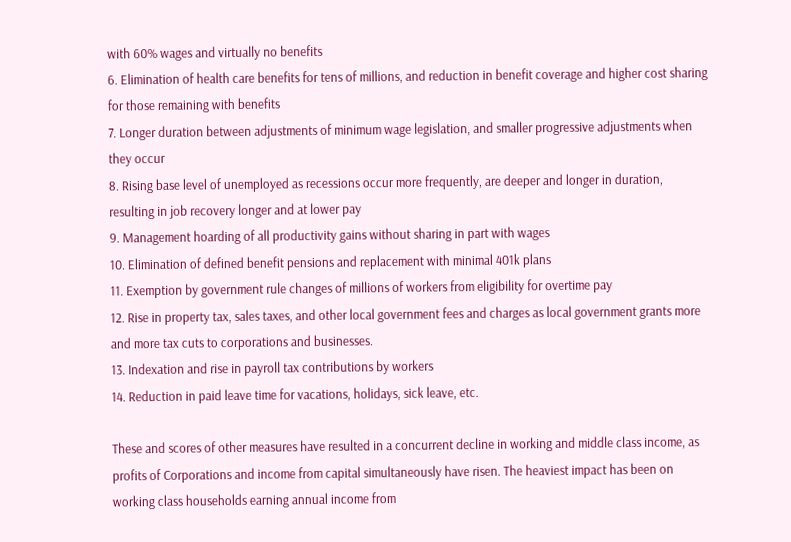with 60% wages and virtually no benefits
6. Elimination of health care benefits for tens of millions, and reduction in benefit coverage and higher cost sharing for those remaining with benefits
7. Longer duration between adjustments of minimum wage legislation, and smaller progressive adjustments when they occur
8. Rising base level of unemployed as recessions occur more frequently, are deeper and longer in duration, resulting in job recovery longer and at lower pay
9. Management hoarding of all productivity gains without sharing in part with wages
10. Elimination of defined benefit pensions and replacement with minimal 401k plans
11. Exemption by government rule changes of millions of workers from eligibility for overtime pay
12. Rise in property tax, sales taxes, and other local government fees and charges as local government grants more and more tax cuts to corporations and businesses.
13. Indexation and rise in payroll tax contributions by workers
14. Reduction in paid leave time for vacations, holidays, sick leave, etc.

These and scores of other measures have resulted in a concurrent decline in working and middle class income, as profits of Corporations and income from capital simultaneously have risen. The heaviest impact has been on working class households earning annual income from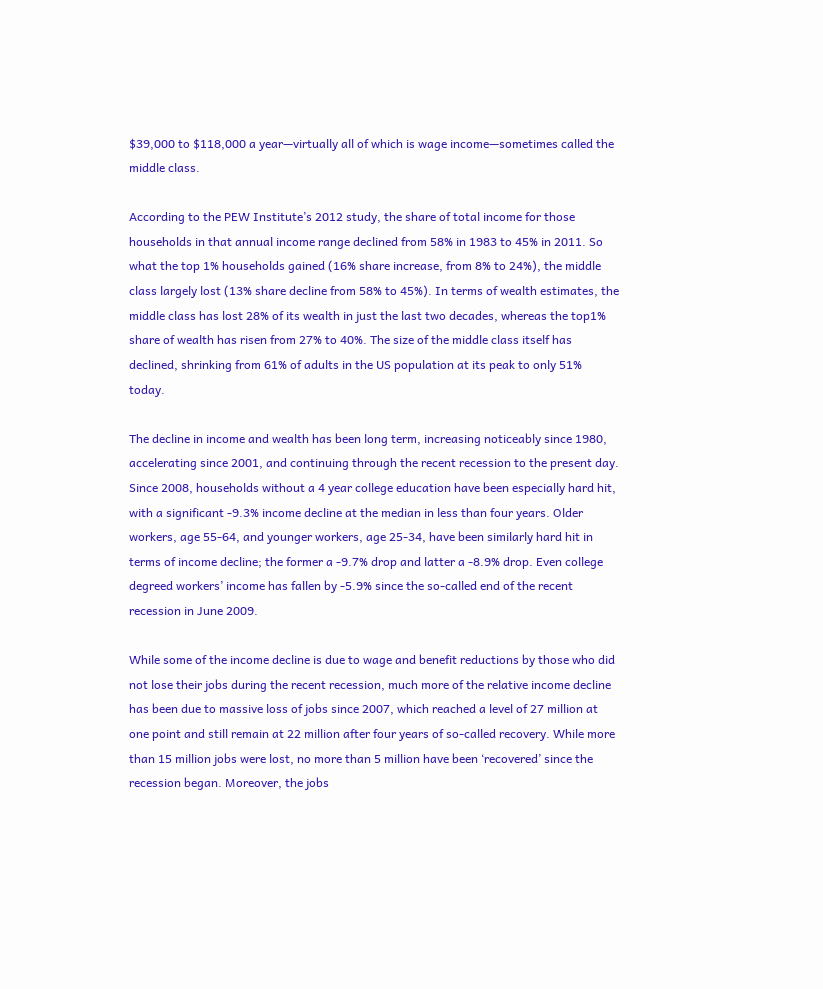$39,000 to $118,000 a year—virtually all of which is wage income—sometimes called the middle class.

According to the PEW Institute’s 2012 study, the share of total income for those households in that annual income range declined from 58% in 1983 to 45% in 2011. So what the top 1% households gained (16% share increase, from 8% to 24%), the middle class largely lost (13% share decline from 58% to 45%). In terms of wealth estimates, the middle class has lost 28% of its wealth in just the last two decades, whereas the top1% share of wealth has risen from 27% to 40%. The size of the middle class itself has declined, shrinking from 61% of adults in the US population at its peak to only 51% today.

The decline in income and wealth has been long term, increasing noticeably since 1980, accelerating since 2001, and continuing through the recent recession to the present day. Since 2008, households without a 4 year college education have been especially hard hit, with a significant -9.3% income decline at the median in less than four years. Older workers, age 55-64, and younger workers, age 25-34, have been similarly hard hit in terms of income decline; the former a -9.7% drop and latter a -8.9% drop. Even college degreed workers’ income has fallen by -5.9% since the so-called end of the recent recession in June 2009.

While some of the income decline is due to wage and benefit reductions by those who did not lose their jobs during the recent recession, much more of the relative income decline has been due to massive loss of jobs since 2007, which reached a level of 27 million at one point and still remain at 22 million after four years of so-called recovery. While more than 15 million jobs were lost, no more than 5 million have been ‘recovered’ since the recession began. Moreover, the jobs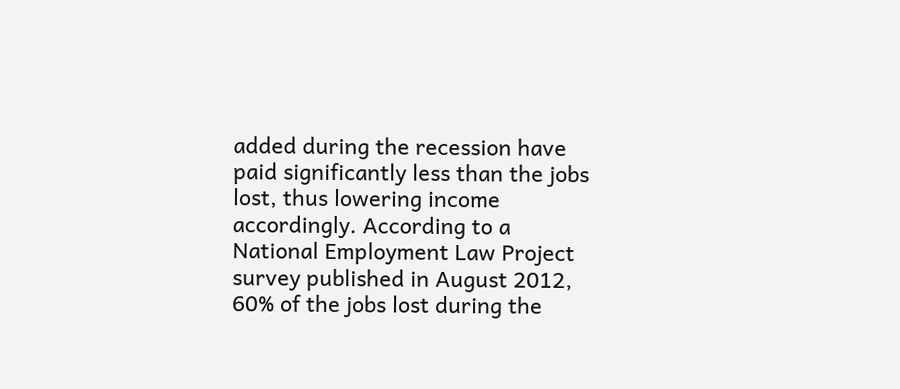added during the recession have paid significantly less than the jobs lost, thus lowering income accordingly. According to a National Employment Law Project survey published in August 2012, 60% of the jobs lost during the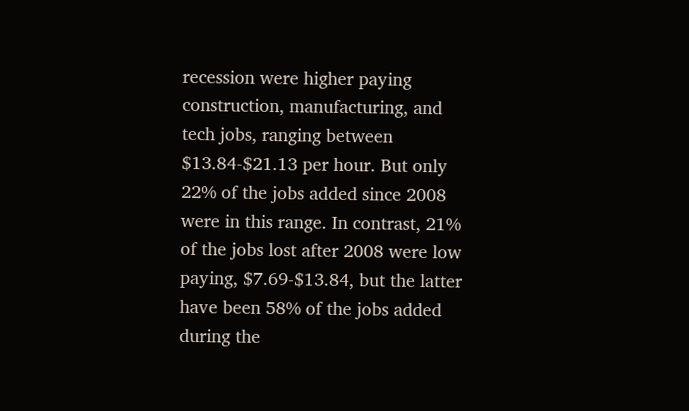recession were higher paying construction, manufacturing, and tech jobs, ranging between $13.84-$21.13 per hour. But only 22% of the jobs added since 2008 were in this range. In contrast, 21% of the jobs lost after 2008 were low paying, $7.69-$13.84, but the latter have been 58% of the jobs added during the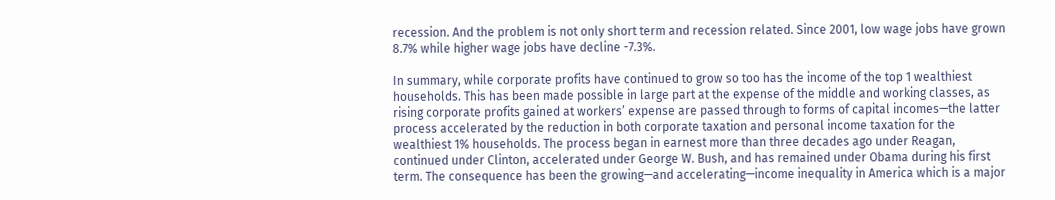recession. And the problem is not only short term and recession related. Since 2001, low wage jobs have grown 8.7% while higher wage jobs have decline -7.3%.

In summary, while corporate profits have continued to grow so too has the income of the top 1 wealthiest households. This has been made possible in large part at the expense of the middle and working classes, as rising corporate profits gained at workers’ expense are passed through to forms of capital incomes—the latter process accelerated by the reduction in both corporate taxation and personal income taxation for the wealthiest 1% households. The process began in earnest more than three decades ago under Reagan, continued under Clinton, accelerated under George W. Bush, and has remained under Obama during his first term. The consequence has been the growing—and accelerating—income inequality in America which is a major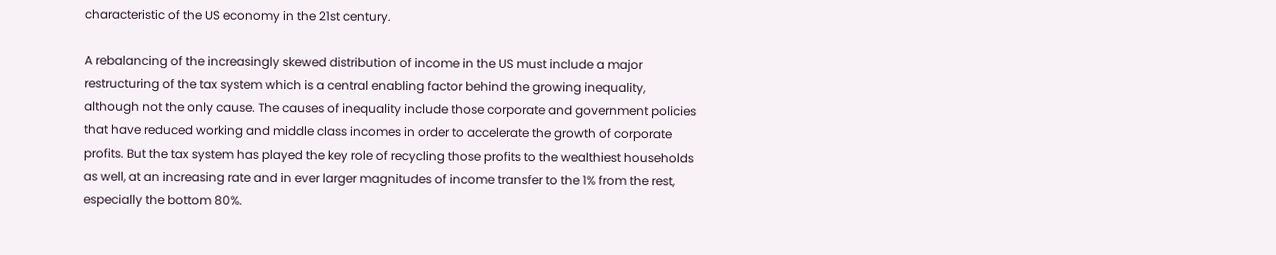characteristic of the US economy in the 21st century.

A rebalancing of the increasingly skewed distribution of income in the US must include a major restructuring of the tax system which is a central enabling factor behind the growing inequality, although not the only cause. The causes of inequality include those corporate and government policies that have reduced working and middle class incomes in order to accelerate the growth of corporate profits. But the tax system has played the key role of recycling those profits to the wealthiest households as well, at an increasing rate and in ever larger magnitudes of income transfer to the 1% from the rest, especially the bottom 80%.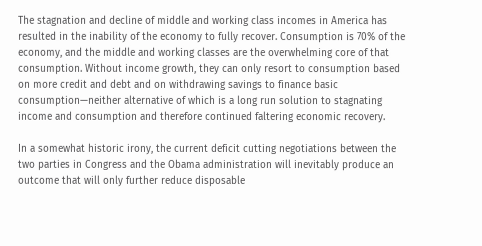The stagnation and decline of middle and working class incomes in America has resulted in the inability of the economy to fully recover. Consumption is 70% of the economy, and the middle and working classes are the overwhelming core of that consumption. Without income growth, they can only resort to consumption based on more credit and debt and on withdrawing savings to finance basic consumption—neither alternative of which is a long run solution to stagnating income and consumption and therefore continued faltering economic recovery.

In a somewhat historic irony, the current deficit cutting negotiations between the two parties in Congress and the Obama administration will inevitably produce an outcome that will only further reduce disposable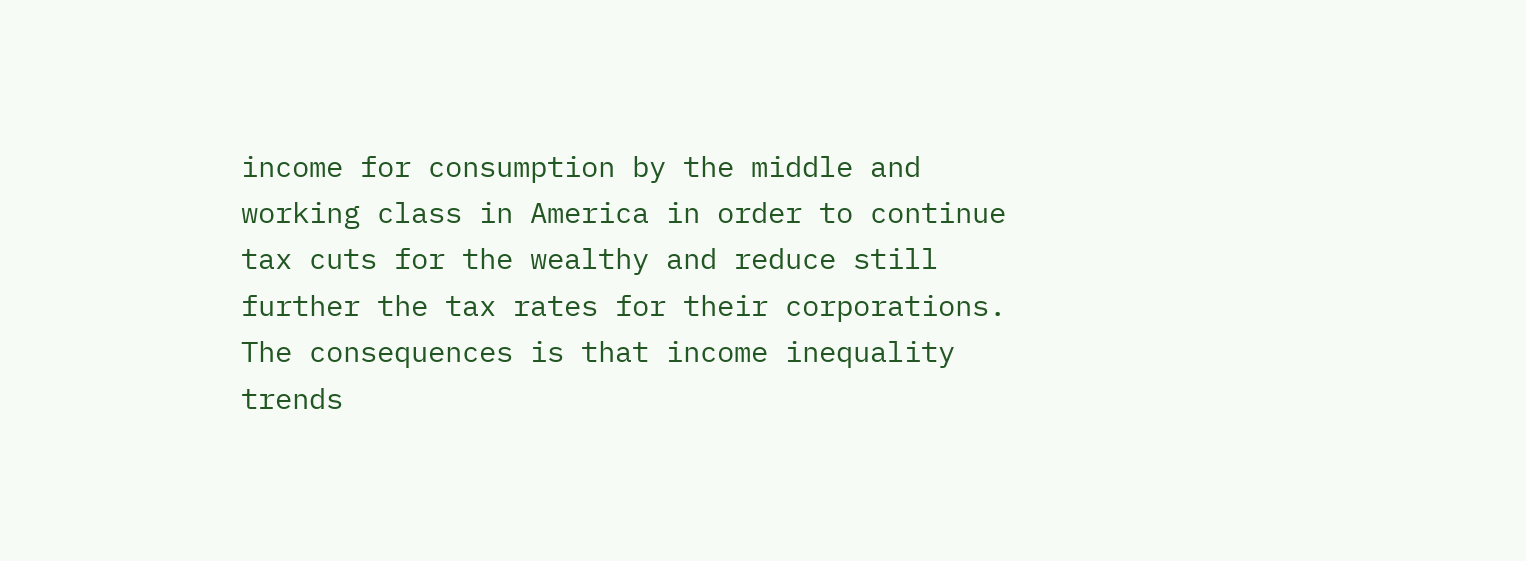income for consumption by the middle and working class in America in order to continue tax cuts for the wealthy and reduce still further the tax rates for their corporations. The consequences is that income inequality trends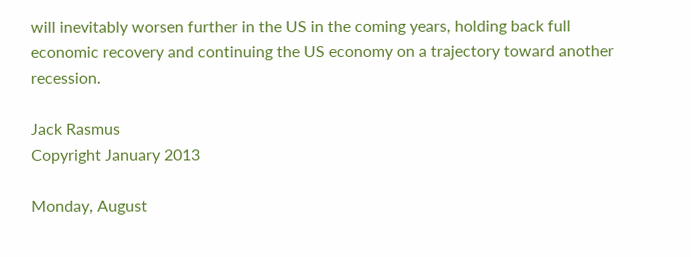will inevitably worsen further in the US in the coming years, holding back full economic recovery and continuing the US economy on a trajectory toward another recession.

Jack Rasmus
Copyright January 2013

Monday, August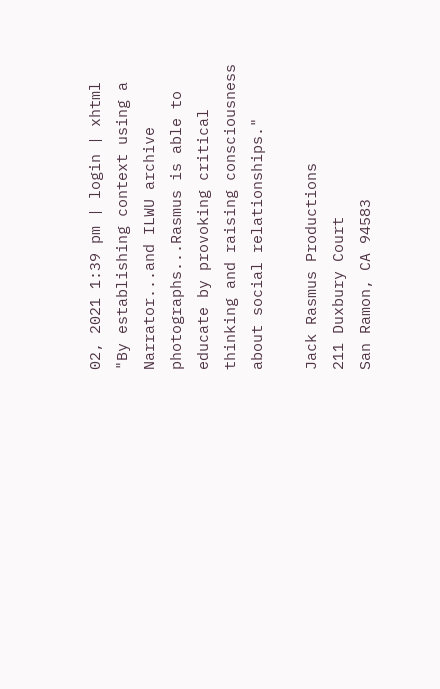02, 2021 1:39 pm | login | xhtml
"By establishing context using a Narrator...and ILWU archive photographs...Rasmus is able to educate by provoking critical thinking and raising consciousness about social relationships."

Jack Rasmus Productions
211 Duxbury Court
San Ramon, CA 94583